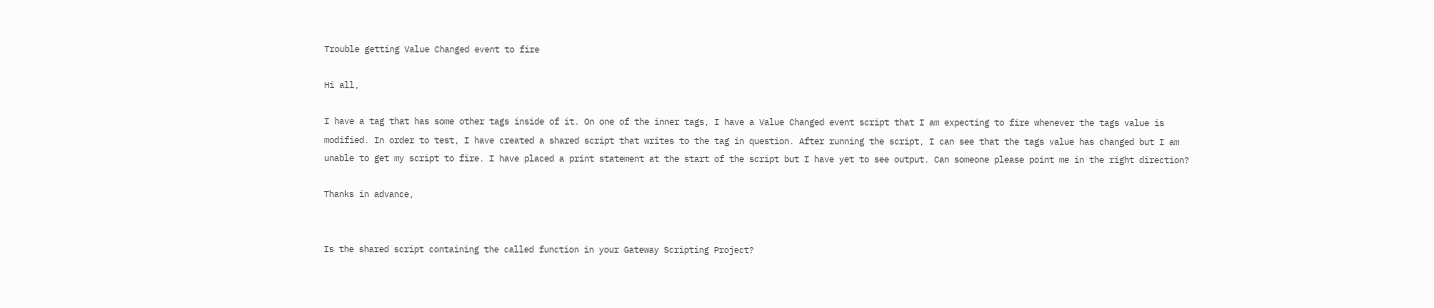Trouble getting Value Changed event to fire

Hi all,

I have a tag that has some other tags inside of it. On one of the inner tags, I have a Value Changed event script that I am expecting to fire whenever the tags value is modified. In order to test, I have created a shared script that writes to the tag in question. After running the script, I can see that the tags value has changed but I am unable to get my script to fire. I have placed a print statement at the start of the script but I have yet to see output. Can someone please point me in the right direction?

Thanks in advance,


Is the shared script containing the called function in your Gateway Scripting Project?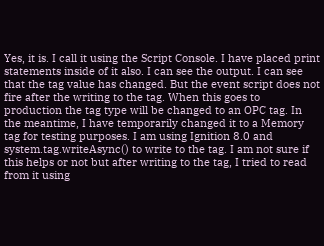Yes, it is. I call it using the Script Console. I have placed print statements inside of it also. I can see the output. I can see that the tag value has changed. But the event script does not fire after the writing to the tag. When this goes to production the tag type will be changed to an OPC tag. In the meantime, I have temporarily changed it to a Memory tag for testing purposes. I am using Ignition 8.0 and system.tag.writeAsync() to write to the tag. I am not sure if this helps or not but after writing to the tag, I tried to read from it using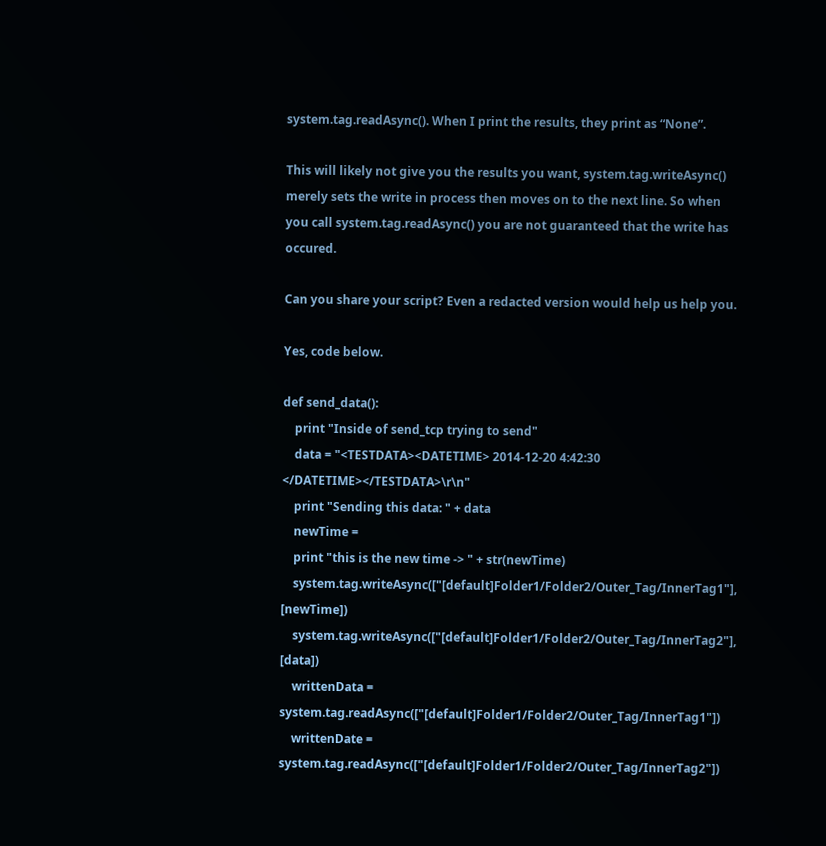system.tag.readAsync(). When I print the results, they print as “None”.

This will likely not give you the results you want, system.tag.writeAsync() merely sets the write in process then moves on to the next line. So when you call system.tag.readAsync() you are not guaranteed that the write has occured.

Can you share your script? Even a redacted version would help us help you.

Yes, code below.

def send_data():
    print "Inside of send_tcp trying to send"
    data = "<TESTDATA><DATETIME> 2014-12-20 4:42:30 </DATETIME></TESTDATA>\r\n"
    print "Sending this data: " + data
    newTime =
    print "this is the new time -> " + str(newTime)
    system.tag.writeAsync(["[default]Folder1/Folder2/Outer_Tag/InnerTag1"], [newTime])
    system.tag.writeAsync(["[default]Folder1/Folder2/Outer_Tag/InnerTag2"], [data])
    writtenData = system.tag.readAsync(["[default]Folder1/Folder2/Outer_Tag/InnerTag1"])
    writtenDate = system.tag.readAsync(["[default]Folder1/Folder2/Outer_Tag/InnerTag2"])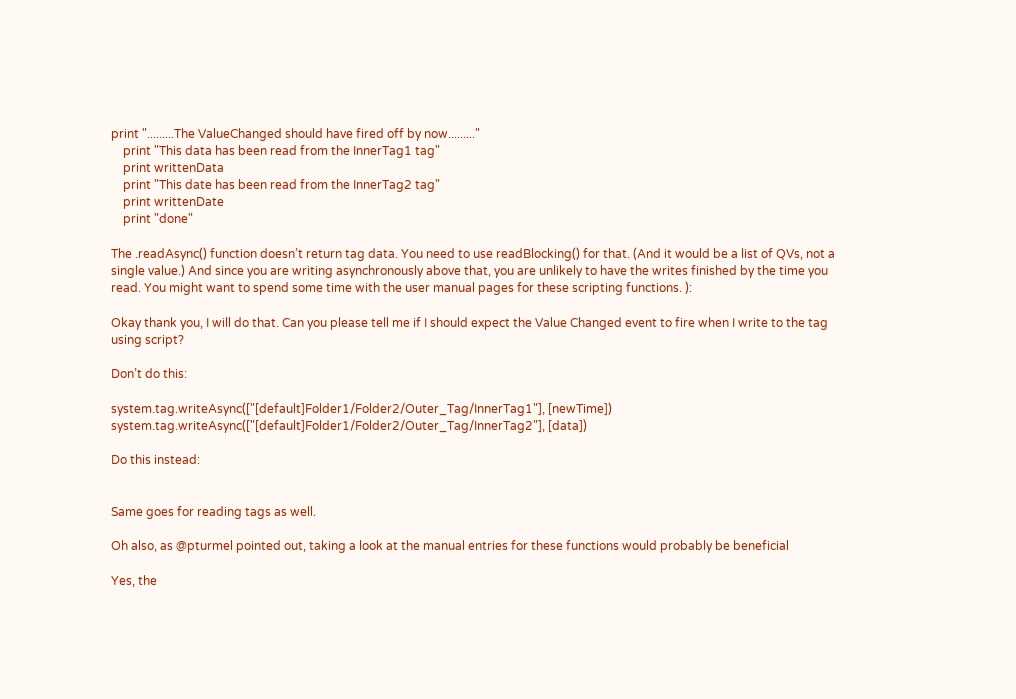print ".........The ValueChanged should have fired off by now........."
    print "This data has been read from the InnerTag1 tag"
    print writtenData
    print "This date has been read from the InnerTag2 tag"
    print writtenDate
    print "done"

The .readAsync() function doesn’t return tag data. You need to use readBlocking() for that. (And it would be a list of QVs, not a single value.) And since you are writing asynchronously above that, you are unlikely to have the writes finished by the time you read. You might want to spend some time with the user manual pages for these scripting functions. ):

Okay thank you, I will do that. Can you please tell me if I should expect the Value Changed event to fire when I write to the tag using script?

Don’t do this:

system.tag.writeAsync(["[default]Folder1/Folder2/Outer_Tag/InnerTag1"], [newTime])
system.tag.writeAsync(["[default]Folder1/Folder2/Outer_Tag/InnerTag2"], [data])

Do this instead:


Same goes for reading tags as well.

Oh also, as @pturmel pointed out, taking a look at the manual entries for these functions would probably be beneficial

Yes, the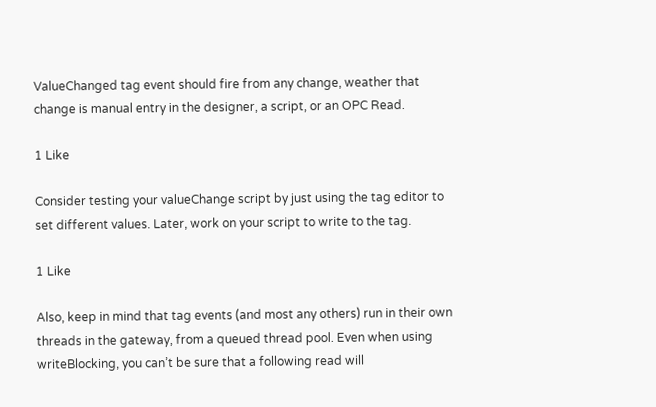ValueChanged tag event should fire from any change, weather that change is manual entry in the designer, a script, or an OPC Read.

1 Like

Consider testing your valueChange script by just using the tag editor to set different values. Later, work on your script to write to the tag.

1 Like

Also, keep in mind that tag events (and most any others) run in their own threads in the gateway, from a queued thread pool. Even when using writeBlocking, you can’t be sure that a following read will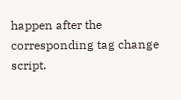happen after the corresponding tag change script.